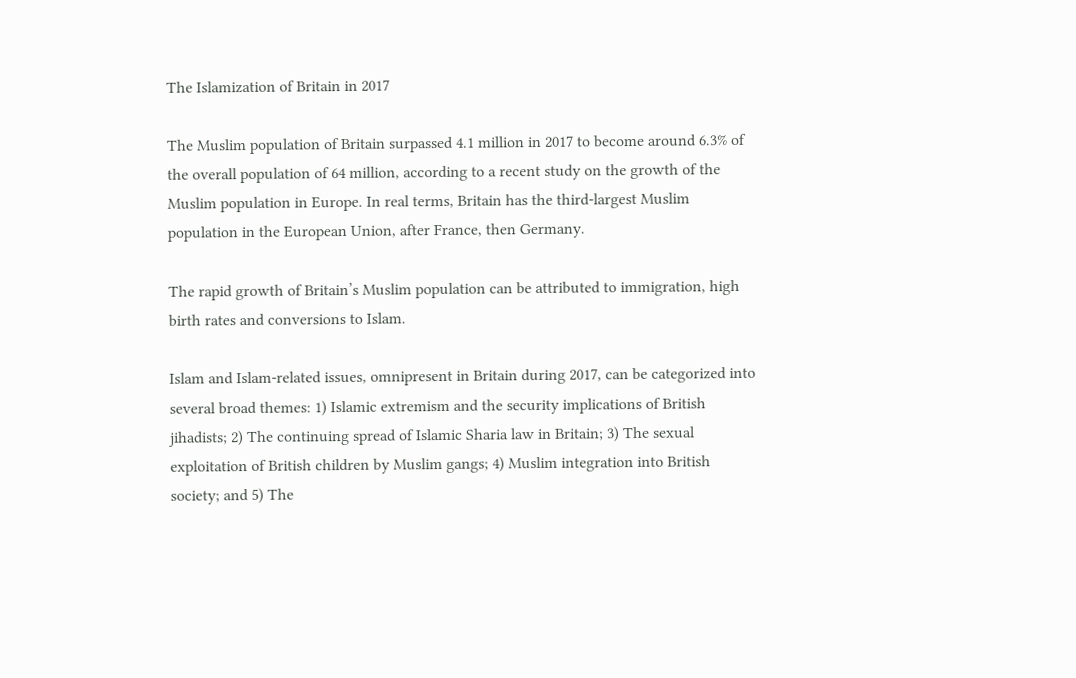The Islamization of Britain in 2017

The Muslim population of Britain surpassed 4.1 million in 2017 to become around 6.3% of the overall population of 64 million, according to a recent study on the growth of the Muslim population in Europe. In real terms, Britain has the third-largest Muslim population in the European Union, after France, then Germany.

The rapid growth of Britain’s Muslim population can be attributed to immigration, high birth rates and conversions to Islam.

Islam and Islam-related issues, omnipresent in Britain during 2017, can be categorized into several broad themes: 1) Islamic extremism and the security implications of British jihadists; 2) The continuing spread of Islamic Sharia law in Britain; 3) The sexual exploitation of British children by Muslim gangs; 4) Muslim integration into British society; and 5) The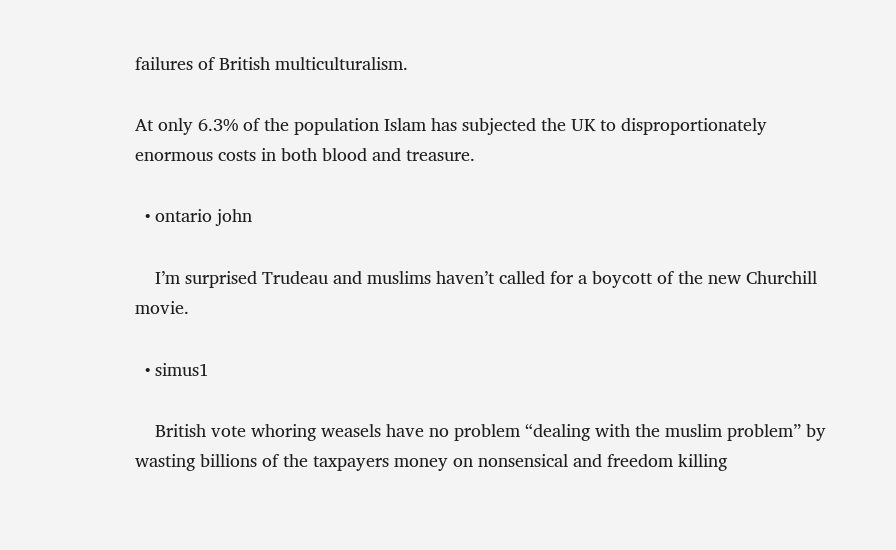failures of British multiculturalism.

At only 6.3% of the population Islam has subjected the UK to disproportionately enormous costs in both blood and treasure.

  • ontario john

    I’m surprised Trudeau and muslims haven’t called for a boycott of the new Churchill movie.

  • simus1

    British vote whoring weasels have no problem “dealing with the muslim problem” by wasting billions of the taxpayers money on nonsensical and freedom killing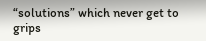“solutions” which never get to grips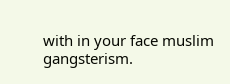with in your face muslim gangsterism.